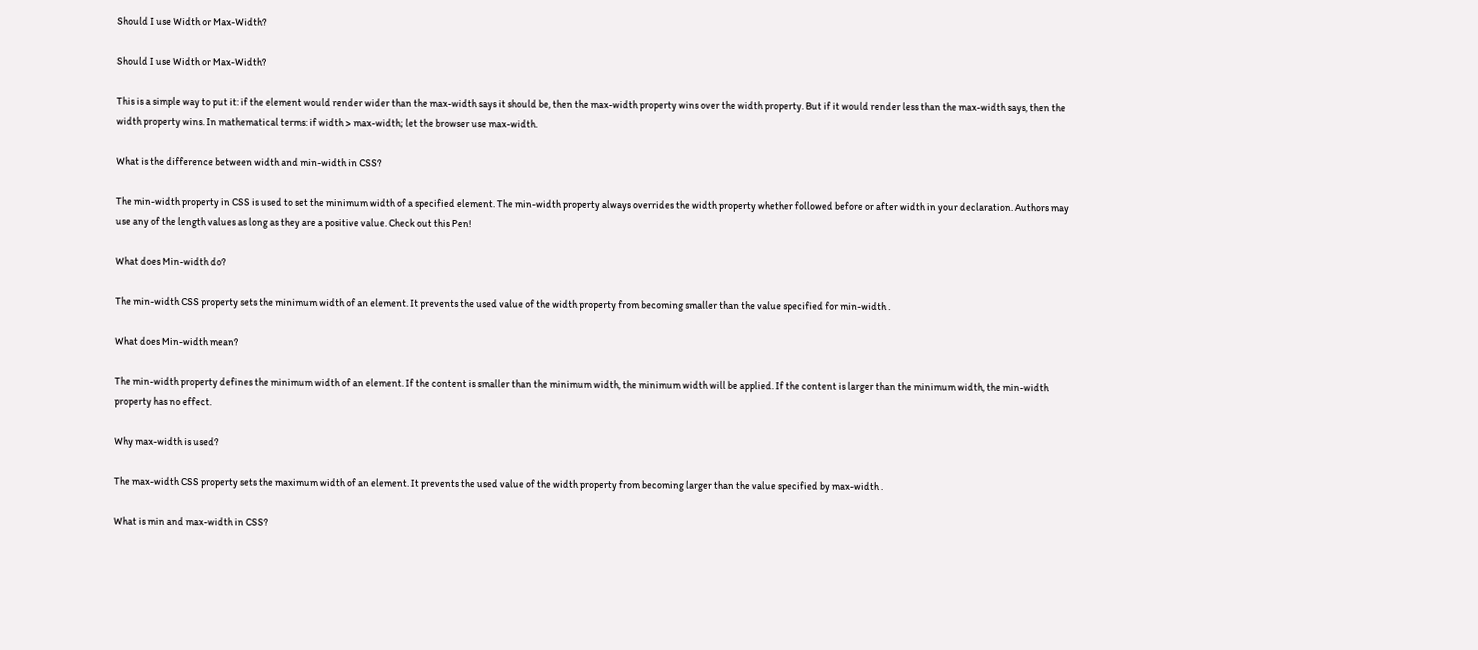Should I use Width or Max-Width?

Should I use Width or Max-Width?

This is a simple way to put it: if the element would render wider than the max-width says it should be, then the max-width property wins over the width property. But if it would render less than the max-width says, then the width property wins. In mathematical terms: if width > max-width; let the browser use max-width.

What is the difference between width and min-width in CSS?

The min-width property in CSS is used to set the minimum width of a specified element. The min-width property always overrides the width property whether followed before or after width in your declaration. Authors may use any of the length values as long as they are a positive value. Check out this Pen!

What does Min-width do?

The min-width CSS property sets the minimum width of an element. It prevents the used value of the width property from becoming smaller than the value specified for min-width .

What does Min-width mean?

The min-width property defines the minimum width of an element. If the content is smaller than the minimum width, the minimum width will be applied. If the content is larger than the minimum width, the min-width property has no effect.

Why max-width is used?

The max-width CSS property sets the maximum width of an element. It prevents the used value of the width property from becoming larger than the value specified by max-width .

What is min and max-width in CSS?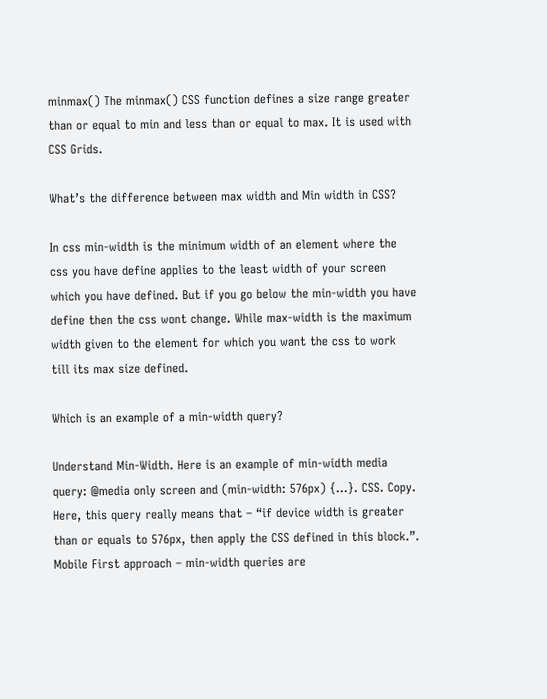minmax() The minmax() CSS function defines a size range greater than or equal to min and less than or equal to max. It is used with CSS Grids.

What’s the difference between max width and Min width in CSS?

In css min-width is the minimum width of an element where the css you have define applies to the least width of your screen which you have defined. But if you go below the min-width you have define then the css wont change. While max-width is the maximum width given to the element for which you want the css to work till its max size defined.

Which is an example of a min-width query?

Understand Min-Width. Here is an example of min-width media query: @media only screen and (min-width: 576px) {…}. CSS. Copy. Here, this query really means that – “if device width is greater than or equals to 576px, then apply the CSS defined in this block.”. Mobile First approach – min-width queries are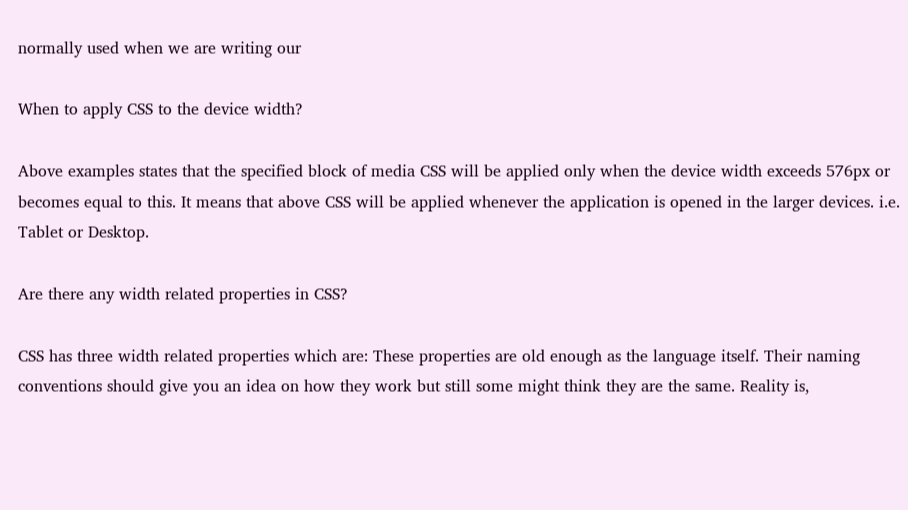normally used when we are writing our

When to apply CSS to the device width?

Above examples states that the specified block of media CSS will be applied only when the device width exceeds 576px or becomes equal to this. It means that above CSS will be applied whenever the application is opened in the larger devices. i.e. Tablet or Desktop.

Are there any width related properties in CSS?

CSS has three width related properties which are: These properties are old enough as the language itself. Their naming conventions should give you an idea on how they work but still some might think they are the same. Reality is,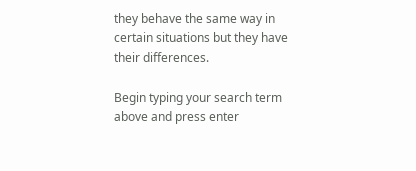they behave the same way in certain situations but they have their differences.

Begin typing your search term above and press enter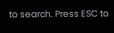to search. Press ESC to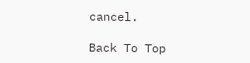cancel.

Back To Top